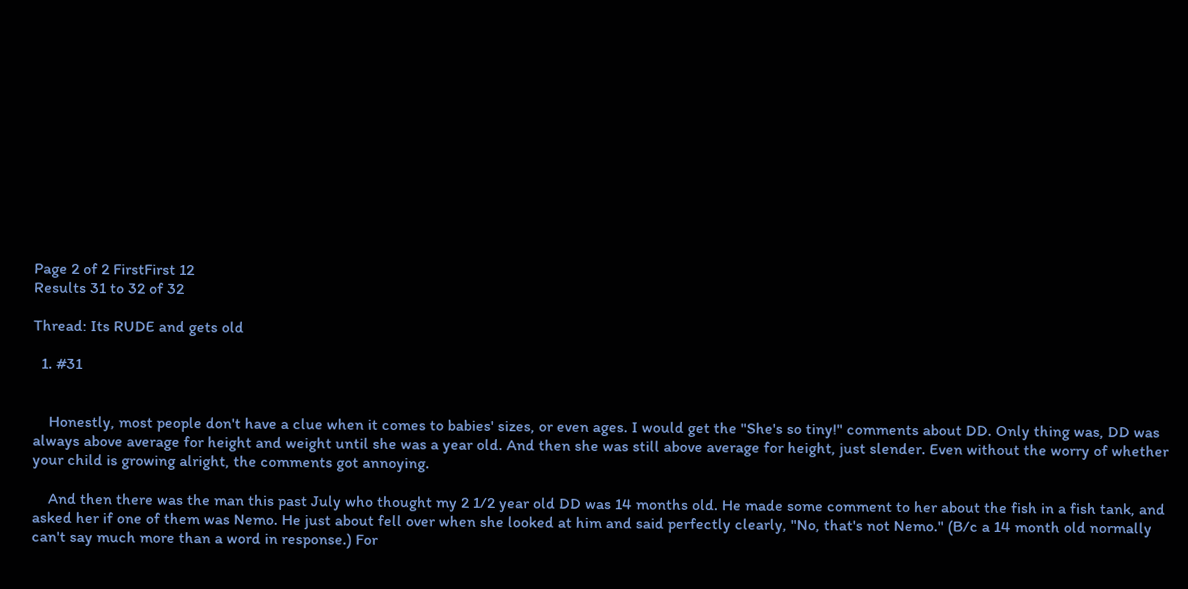Page 2 of 2 FirstFirst 12
Results 31 to 32 of 32

Thread: Its RUDE and gets old

  1. #31


    Honestly, most people don't have a clue when it comes to babies' sizes, or even ages. I would get the "She's so tiny!" comments about DD. Only thing was, DD was always above average for height and weight until she was a year old. And then she was still above average for height, just slender. Even without the worry of whether your child is growing alright, the comments got annoying.

    And then there was the man this past July who thought my 2 1/2 year old DD was 14 months old. He made some comment to her about the fish in a fish tank, and asked her if one of them was Nemo. He just about fell over when she looked at him and said perfectly clearly, "No, that's not Nemo." (B/c a 14 month old normally can't say much more than a word in response.) For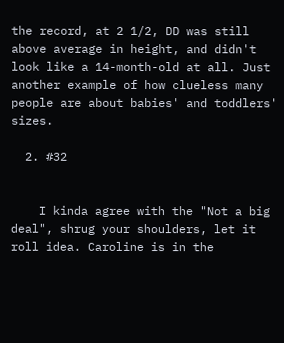the record, at 2 1/2, DD was still above average in height, and didn't look like a 14-month-old at all. Just another example of how clueless many people are about babies' and toddlers' sizes.

  2. #32


    I kinda agree with the "Not a big deal", shrug your shoulders, let it roll idea. Caroline is in the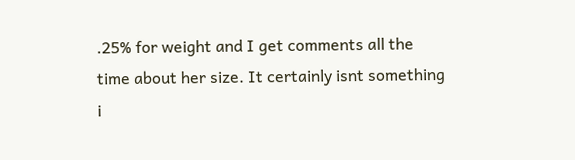.25% for weight and I get comments all the time about her size. It certainly isnt something i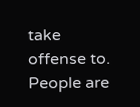take offense to. People are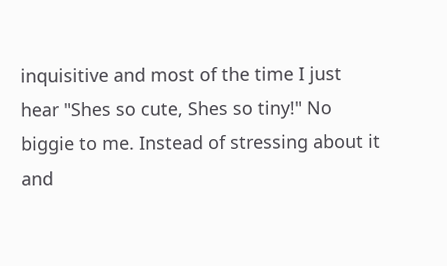inquisitive and most of the time I just hear "Shes so cute, Shes so tiny!" No biggie to me. Instead of stressing about it and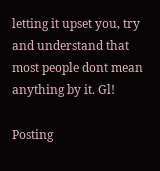letting it upset you, try and understand that most people dont mean anything by it. Gl!

Posting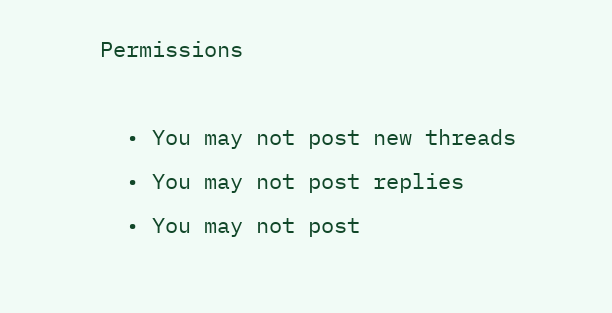Permissions

  • You may not post new threads
  • You may not post replies
  • You may not post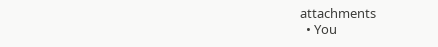attachments
  • You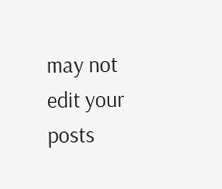may not edit your posts